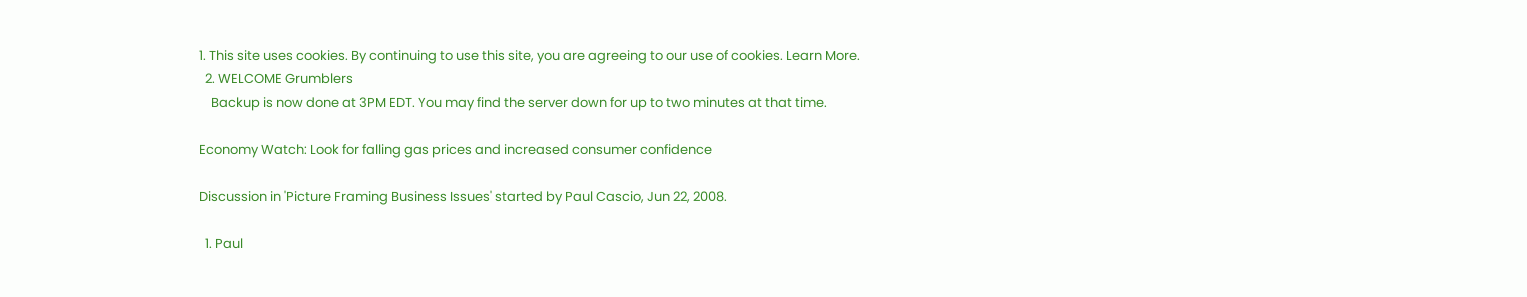1. This site uses cookies. By continuing to use this site, you are agreeing to our use of cookies. Learn More.
  2. WELCOME Grumblers
    Backup is now done at 3PM EDT. You may find the server down for up to two minutes at that time.

Economy Watch: Look for falling gas prices and increased consumer confidence

Discussion in 'Picture Framing Business Issues' started by Paul Cascio, Jun 22, 2008.

  1. Paul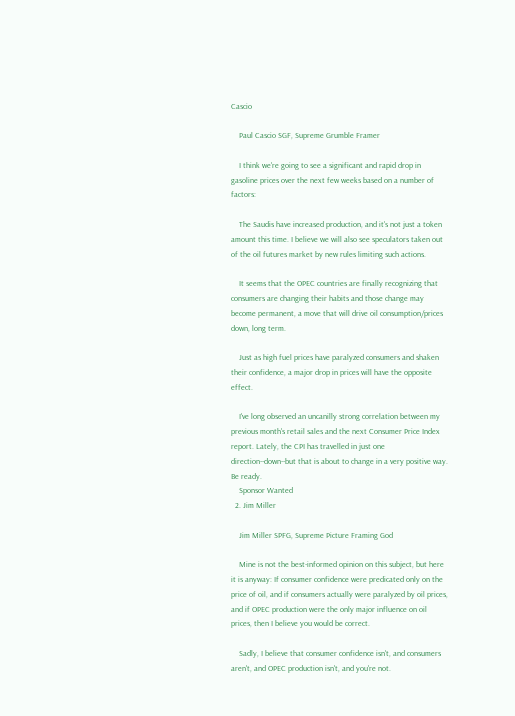Cascio

    Paul Cascio SGF, Supreme Grumble Framer

    I think we're going to see a significant and rapid drop in gasoline prices over the next few weeks based on a number of factors:

    The Saudis have increased production, and it's not just a token amount this time. I believe we will also see speculators taken out of the oil futures market by new rules limiting such actions.

    It seems that the OPEC countries are finally recognizing that consumers are changing their habits and those change may become permanent, a move that will drive oil consumption/prices down, long term.

    Just as high fuel prices have paralyzed consumers and shaken their confidence, a major drop in prices will have the opposite effect.

    I've long observed an uncanilly strong correlation between my previous month's retail sales and the next Consumer Price Index report. Lately, the CPI has travelled in just one direction--down--but that is about to change in a very positive way. Be ready.
    Sponsor Wanted
  2. Jim Miller

    Jim Miller SPFG, Supreme Picture Framing God

    Mine is not the best-informed opinion on this subject, but here it is anyway: If consumer confidence were predicated only on the price of oil, and if consumers actually were paralyzed by oil prices, and if OPEC production were the only major influence on oil prices, then I believe you would be correct.

    Sadly, I believe that consumer confidence isn't, and consumers aren't, and OPEC production isn't, and you're not.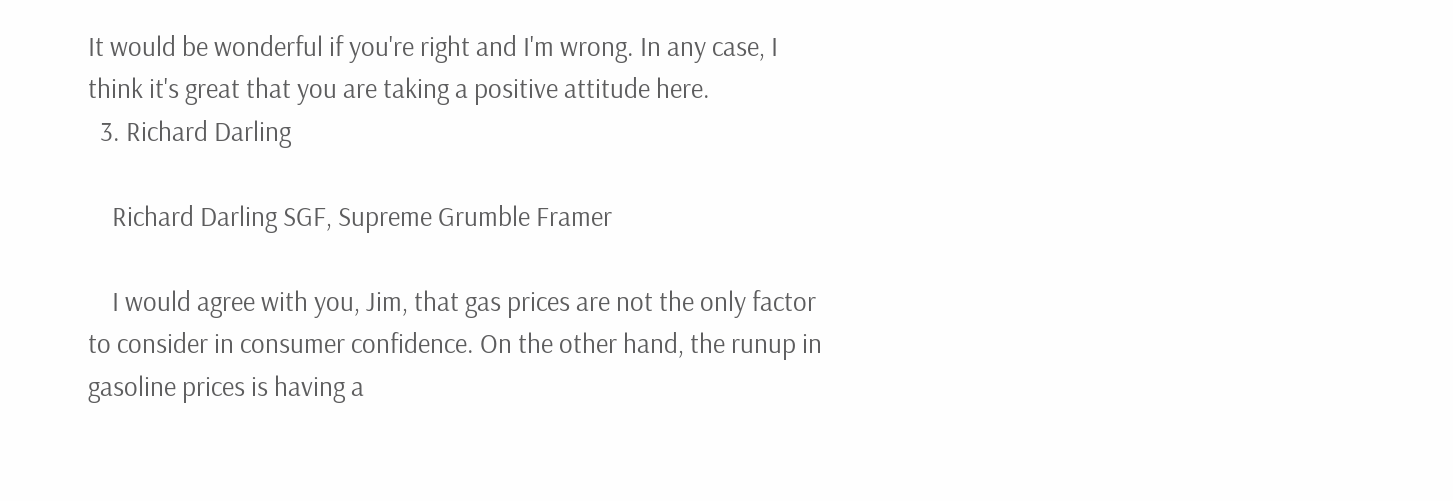It would be wonderful if you're right and I'm wrong. In any case, I think it's great that you are taking a positive attitude here.
  3. Richard Darling

    Richard Darling SGF, Supreme Grumble Framer

    I would agree with you, Jim, that gas prices are not the only factor to consider in consumer confidence. On the other hand, the runup in gasoline prices is having a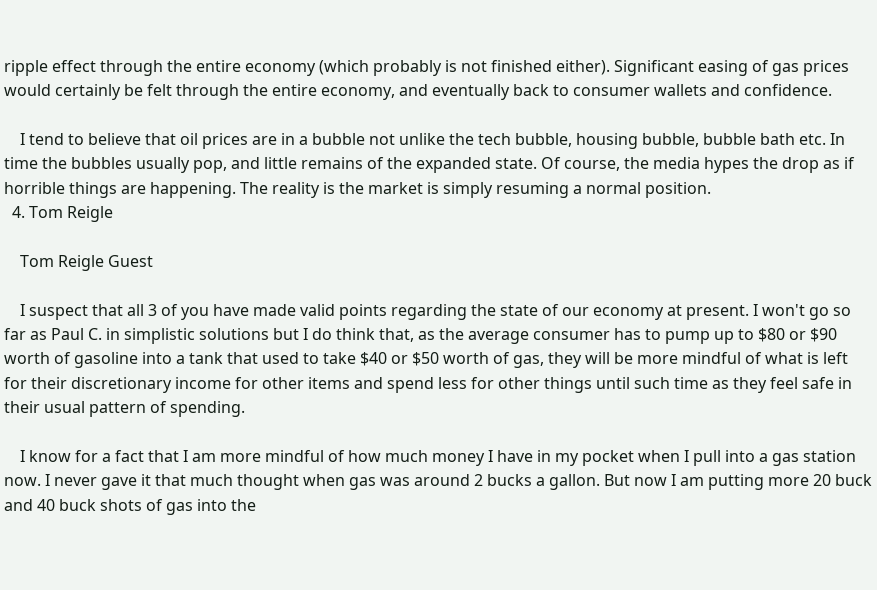ripple effect through the entire economy (which probably is not finished either). Significant easing of gas prices would certainly be felt through the entire economy, and eventually back to consumer wallets and confidence.

    I tend to believe that oil prices are in a bubble not unlike the tech bubble, housing bubble, bubble bath etc. In time the bubbles usually pop, and little remains of the expanded state. Of course, the media hypes the drop as if horrible things are happening. The reality is the market is simply resuming a normal position.
  4. Tom Reigle

    Tom Reigle Guest

    I suspect that all 3 of you have made valid points regarding the state of our economy at present. I won't go so far as Paul C. in simplistic solutions but I do think that, as the average consumer has to pump up to $80 or $90 worth of gasoline into a tank that used to take $40 or $50 worth of gas, they will be more mindful of what is left for their discretionary income for other items and spend less for other things until such time as they feel safe in their usual pattern of spending.

    I know for a fact that I am more mindful of how much money I have in my pocket when I pull into a gas station now. I never gave it that much thought when gas was around 2 bucks a gallon. But now I am putting more 20 buck and 40 buck shots of gas into the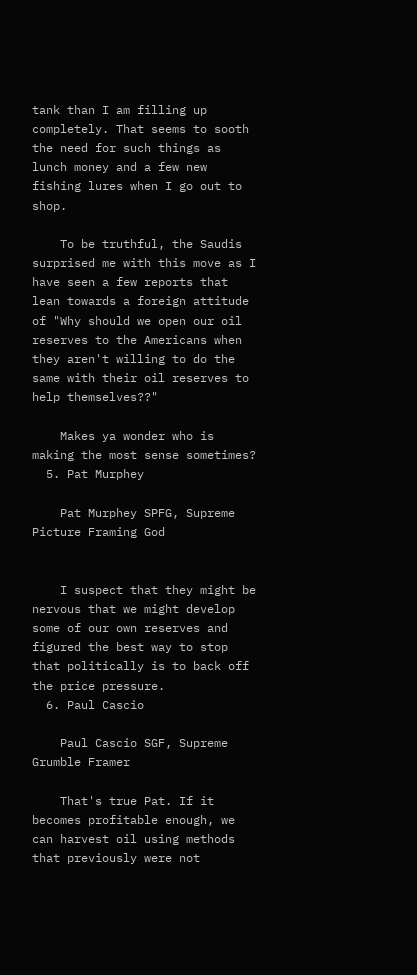tank than I am filling up completely. That seems to sooth the need for such things as lunch money and a few new fishing lures when I go out to shop.

    To be truthful, the Saudis surprised me with this move as I have seen a few reports that lean towards a foreign attitude of "Why should we open our oil reserves to the Americans when they aren't willing to do the same with their oil reserves to help themselves??"

    Makes ya wonder who is making the most sense sometimes?
  5. Pat Murphey

    Pat Murphey SPFG, Supreme Picture Framing God


    I suspect that they might be nervous that we might develop some of our own reserves and figured the best way to stop that politically is to back off the price pressure.
  6. Paul Cascio

    Paul Cascio SGF, Supreme Grumble Framer

    That's true Pat. If it becomes profitable enough, we can harvest oil using methods that previously were not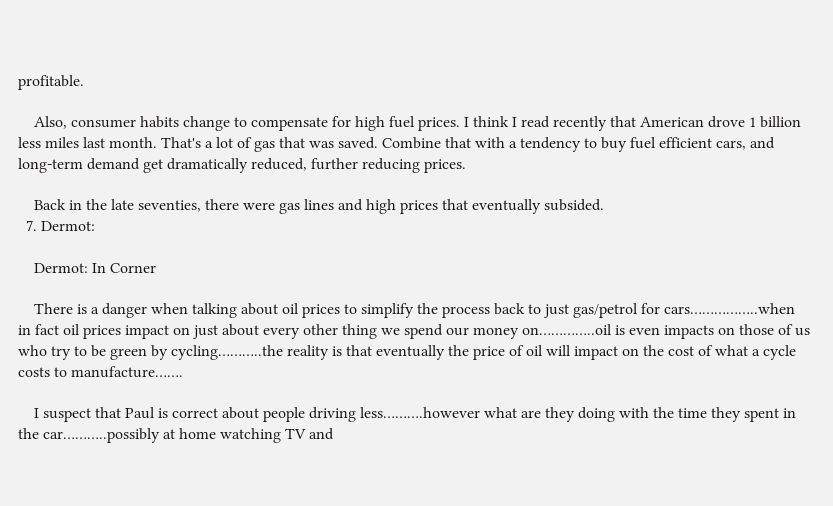profitable.

    Also, consumer habits change to compensate for high fuel prices. I think I read recently that American drove 1 billion less miles last month. That's a lot of gas that was saved. Combine that with a tendency to buy fuel efficient cars, and long-term demand get dramatically reduced, further reducing prices.

    Back in the late seventies, there were gas lines and high prices that eventually subsided.
  7. Dermot:

    Dermot: In Corner

    There is a danger when talking about oil prices to simplify the process back to just gas/petrol for cars……………..when in fact oil prices impact on just about every other thing we spend our money on…………..oil is even impacts on those of us who try to be green by cycling………..the reality is that eventually the price of oil will impact on the cost of what a cycle costs to manufacture…….

    I suspect that Paul is correct about people driving less……….however what are they doing with the time they spent in the car………..possibly at home watching TV and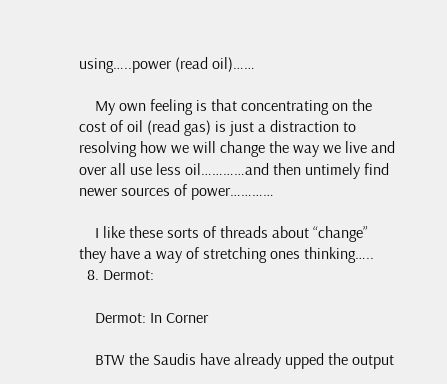using…..power (read oil)……

    My own feeling is that concentrating on the cost of oil (read gas) is just a distraction to resolving how we will change the way we live and over all use less oil…………and then untimely find newer sources of power…………

    I like these sorts of threads about “change” they have a way of stretching ones thinking…..
  8. Dermot:

    Dermot: In Corner

    BTW the Saudis have already upped the output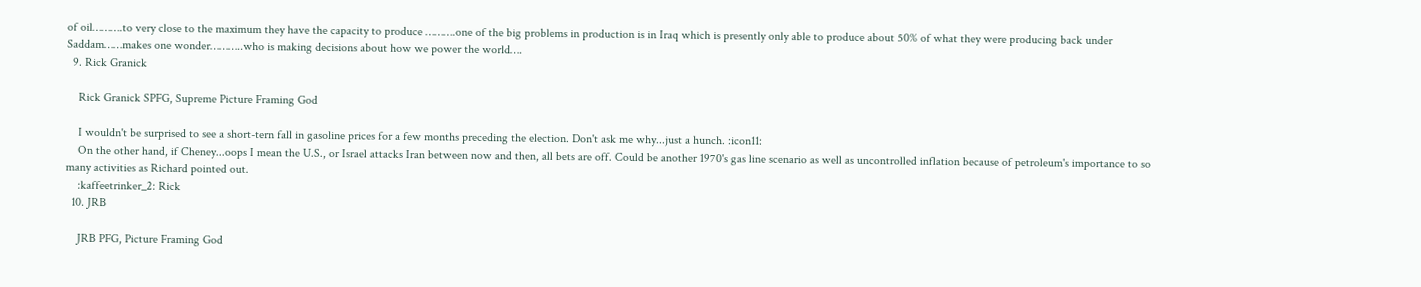of oil……….to very close to the maximum they have the capacity to produce ……….one of the big problems in production is in Iraq which is presently only able to produce about 50% of what they were producing back under Saddam……makes one wonder………..who is making decisions about how we power the world….
  9. Rick Granick

    Rick Granick SPFG, Supreme Picture Framing God

    I wouldn't be surprised to see a short-tern fall in gasoline prices for a few months preceding the election. Don't ask me why...just a hunch. :icon11:
    On the other hand, if Cheney...oops I mean the U.S., or Israel attacks Iran between now and then, all bets are off. Could be another 1970's gas line scenario as well as uncontrolled inflation because of petroleum's importance to so many activities as Richard pointed out.
    :kaffeetrinker_2: Rick
  10. JRB

    JRB PFG, Picture Framing God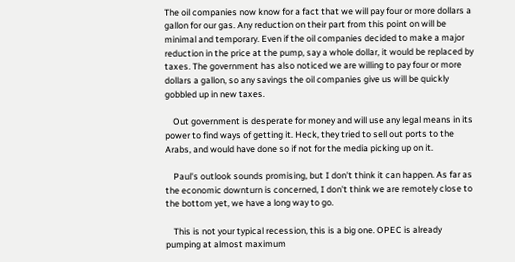The oil companies now know for a fact that we will pay four or more dollars a gallon for our gas. Any reduction on their part from this point on will be minimal and temporary. Even if the oil companies decided to make a major reduction in the price at the pump, say a whole dollar, it would be replaced by taxes. The government has also noticed we are willing to pay four or more dollars a gallon, so any savings the oil companies give us will be quickly gobbled up in new taxes.

    Out government is desperate for money and will use any legal means in its power to find ways of getting it. Heck, they tried to sell out ports to the Arabs, and would have done so if not for the media picking up on it.

    Paul's outlook sounds promising, but I don't think it can happen. As far as the economic downturn is concerned, I don't think we are remotely close to the bottom yet, we have a long way to go.

    This is not your typical recession, this is a big one. OPEC is already pumping at almost maximum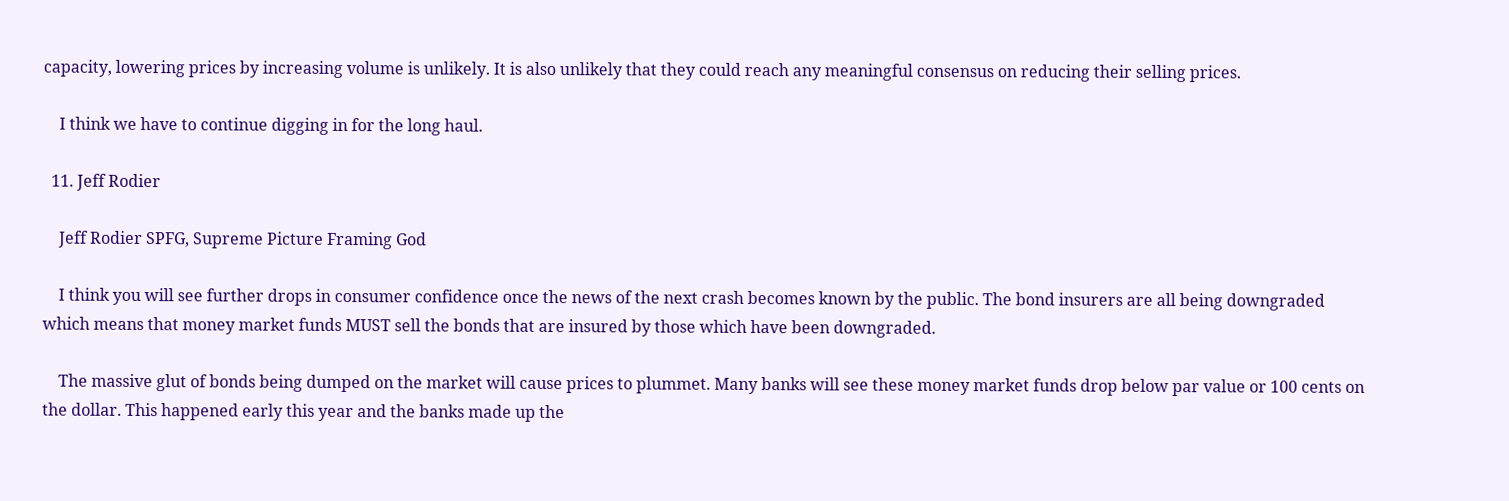capacity, lowering prices by increasing volume is unlikely. It is also unlikely that they could reach any meaningful consensus on reducing their selling prices.

    I think we have to continue digging in for the long haul.

  11. Jeff Rodier

    Jeff Rodier SPFG, Supreme Picture Framing God

    I think you will see further drops in consumer confidence once the news of the next crash becomes known by the public. The bond insurers are all being downgraded which means that money market funds MUST sell the bonds that are insured by those which have been downgraded.

    The massive glut of bonds being dumped on the market will cause prices to plummet. Many banks will see these money market funds drop below par value or 100 cents on the dollar. This happened early this year and the banks made up the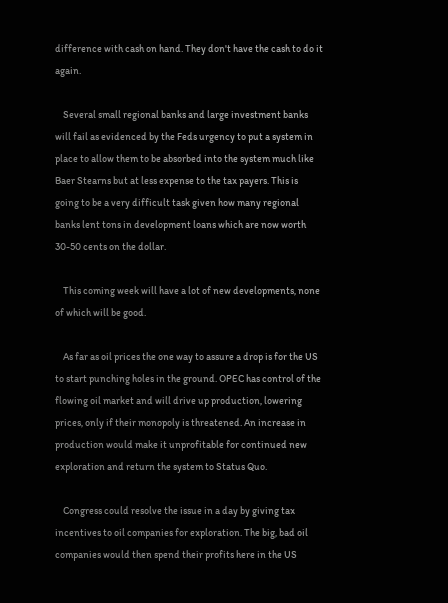difference with cash on hand. They don't have the cash to do it again.

    Several small regional banks and large investment banks will fail as evidenced by the Feds urgency to put a system in place to allow them to be absorbed into the system much like Baer Stearns but at less expense to the tax payers. This is going to be a very difficult task given how many regional banks lent tons in development loans which are now worth 30-50 cents on the dollar.

    This coming week will have a lot of new developments, none of which will be good.

    As far as oil prices the one way to assure a drop is for the US to start punching holes in the ground. OPEC has control of the flowing oil market and will drive up production, lowering prices, only if their monopoly is threatened. An increase in production would make it unprofitable for continued new exploration and return the system to Status Quo.

    Congress could resolve the issue in a day by giving tax incentives to oil companies for exploration. The big, bad oil companies would then spend their profits here in the US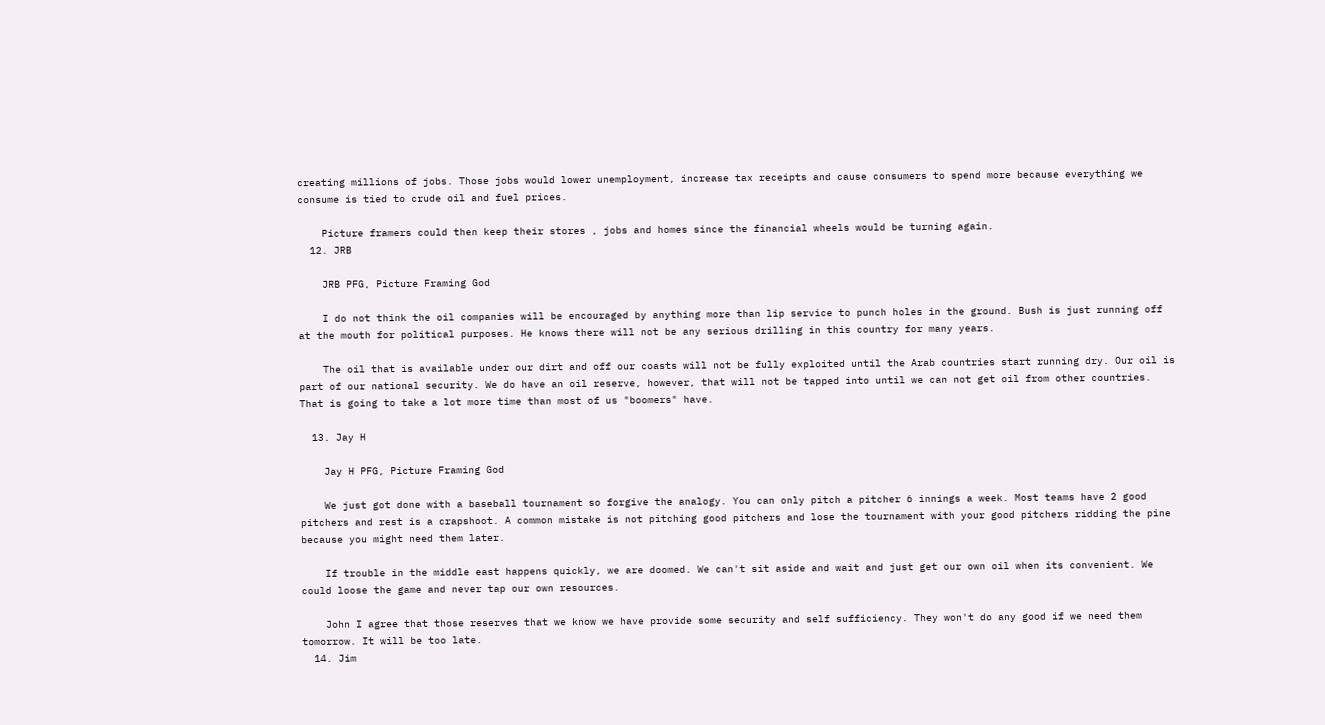creating millions of jobs. Those jobs would lower unemployment, increase tax receipts and cause consumers to spend more because everything we consume is tied to crude oil and fuel prices.

    Picture framers could then keep their stores , jobs and homes since the financial wheels would be turning again.
  12. JRB

    JRB PFG, Picture Framing God

    I do not think the oil companies will be encouraged by anything more than lip service to punch holes in the ground. Bush is just running off at the mouth for political purposes. He knows there will not be any serious drilling in this country for many years.

    The oil that is available under our dirt and off our coasts will not be fully exploited until the Arab countries start running dry. Our oil is part of our national security. We do have an oil reserve, however, that will not be tapped into until we can not get oil from other countries. That is going to take a lot more time than most of us "boomers" have.

  13. Jay H

    Jay H PFG, Picture Framing God

    We just got done with a baseball tournament so forgive the analogy. You can only pitch a pitcher 6 innings a week. Most teams have 2 good pitchers and rest is a crapshoot. A common mistake is not pitching good pitchers and lose the tournament with your good pitchers ridding the pine because you might need them later.

    If trouble in the middle east happens quickly, we are doomed. We can't sit aside and wait and just get our own oil when its convenient. We could loose the game and never tap our own resources.

    John I agree that those reserves that we know we have provide some security and self sufficiency. They won't do any good if we need them tomorrow. It will be too late.
  14. Jim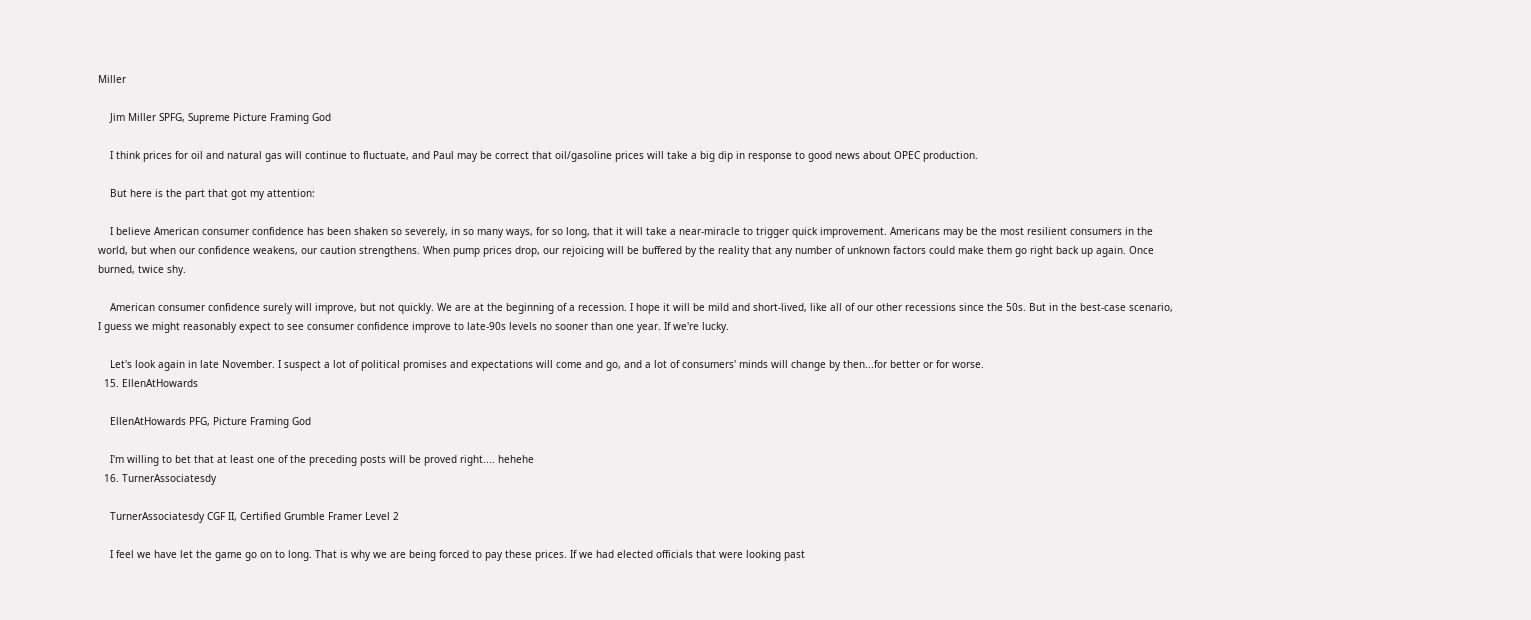Miller

    Jim Miller SPFG, Supreme Picture Framing God

    I think prices for oil and natural gas will continue to fluctuate, and Paul may be correct that oil/gasoline prices will take a big dip in response to good news about OPEC production.

    But here is the part that got my attention:

    I believe American consumer confidence has been shaken so severely, in so many ways, for so long, that it will take a near-miracle to trigger quick improvement. Americans may be the most resilient consumers in the world, but when our confidence weakens, our caution strengthens. When pump prices drop, our rejoicing will be buffered by the reality that any number of unknown factors could make them go right back up again. Once burned, twice shy.

    American consumer confidence surely will improve, but not quickly. We are at the beginning of a recession. I hope it will be mild and short-lived, like all of our other recessions since the 50s. But in the best-case scenario, I guess we might reasonably expect to see consumer confidence improve to late-90s levels no sooner than one year. If we're lucky.

    Let's look again in late November. I suspect a lot of political promises and expectations will come and go, and a lot of consumers' minds will change by then...for better or for worse.
  15. EllenAtHowards

    EllenAtHowards PFG, Picture Framing God

    I'm willing to bet that at least one of the preceding posts will be proved right.... hehehe
  16. TurnerAssociatesdy

    TurnerAssociatesdy CGF II, Certified Grumble Framer Level 2

    I feel we have let the game go on to long. That is why we are being forced to pay these prices. If we had elected officials that were looking past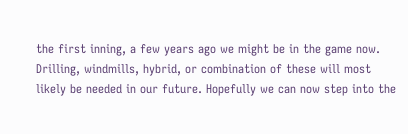the first inning, a few years ago we might be in the game now. Drilling, windmills, hybrid, or combination of these will most likely be needed in our future. Hopefully we can now step into the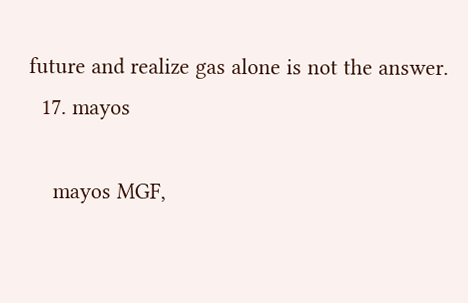future and realize gas alone is not the answer.
  17. mayos

    mayos MGF,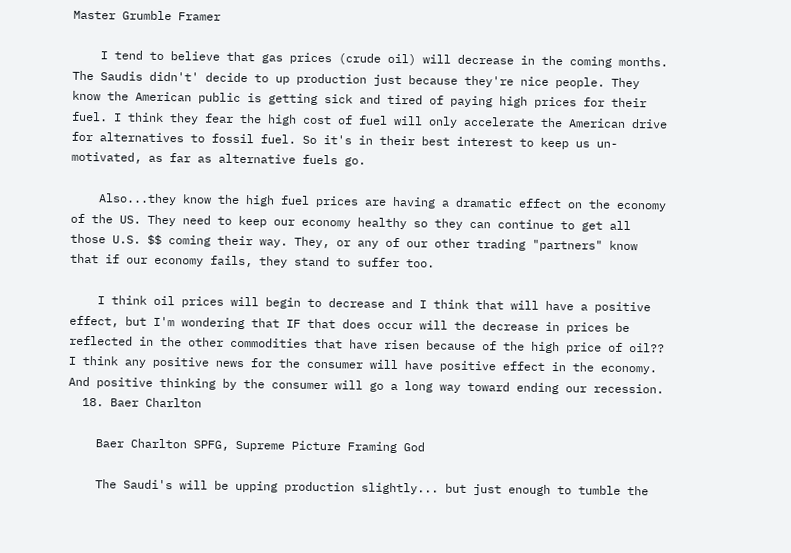Master Grumble Framer

    I tend to believe that gas prices (crude oil) will decrease in the coming months. The Saudis didn't' decide to up production just because they're nice people. They know the American public is getting sick and tired of paying high prices for their fuel. I think they fear the high cost of fuel will only accelerate the American drive for alternatives to fossil fuel. So it's in their best interest to keep us un-motivated, as far as alternative fuels go.

    Also...they know the high fuel prices are having a dramatic effect on the economy of the US. They need to keep our economy healthy so they can continue to get all those U.S. $$ coming their way. They, or any of our other trading "partners" know that if our economy fails, they stand to suffer too.

    I think oil prices will begin to decrease and I think that will have a positive effect, but I'm wondering that IF that does occur will the decrease in prices be reflected in the other commodities that have risen because of the high price of oil?? I think any positive news for the consumer will have positive effect in the economy. And positive thinking by the consumer will go a long way toward ending our recession.
  18. Baer Charlton

    Baer Charlton SPFG, Supreme Picture Framing God

    The Saudi's will be upping production slightly... but just enough to tumble the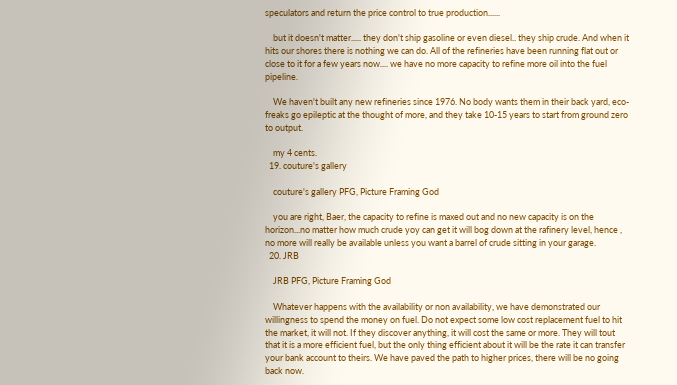speculators and return the price control to true production......

    but it doesn't matter..... they don't ship gasoline or even diesel.. they ship crude. And when it hits our shores there is nothing we can do. All of the refineries have been running flat out or close to it for a few years now.... we have no more capacity to refine more oil into the fuel pipeline.

    We haven't built any new refineries since 1976. No body wants them in their back yard, eco-freaks go epileptic at the thought of more, and they take 10-15 years to start from ground zero to output.

    my 4 cents.
  19. couture's gallery

    couture's gallery PFG, Picture Framing God

    you are right, Baer, the capacity to refine is maxed out and no new capacity is on the horizon...no matter how much crude yoy can get it will bog down at the rafinery level, hence , no more will really be available unless you want a barrel of crude sitting in your garage.
  20. JRB

    JRB PFG, Picture Framing God

    Whatever happens with the availability or non availability, we have demonstrated our willingness to spend the money on fuel. Do not expect some low cost replacement fuel to hit the market, it will not. If they discover anything, it will cost the same or more. They will tout that it is a more efficient fuel, but the only thing efficient about it will be the rate it can transfer your bank account to theirs. We have paved the path to higher prices, there will be no going back now.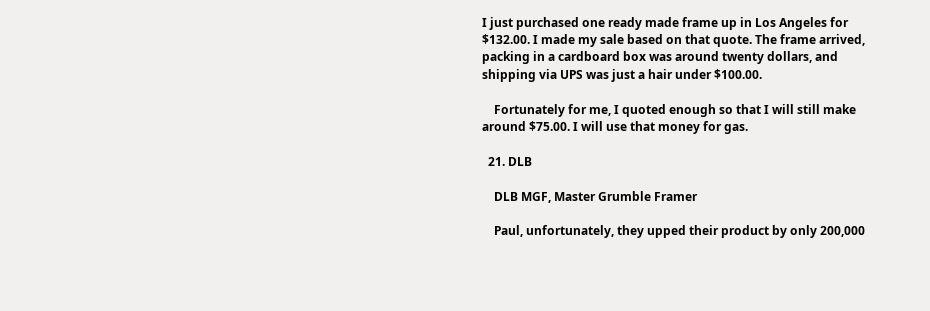I just purchased one ready made frame up in Los Angeles for $132.00. I made my sale based on that quote. The frame arrived, packing in a cardboard box was around twenty dollars, and shipping via UPS was just a hair under $100.00.

    Fortunately for me, I quoted enough so that I will still make around $75.00. I will use that money for gas.

  21. DLB

    DLB MGF, Master Grumble Framer

    Paul, unfortunately, they upped their product by only 200,000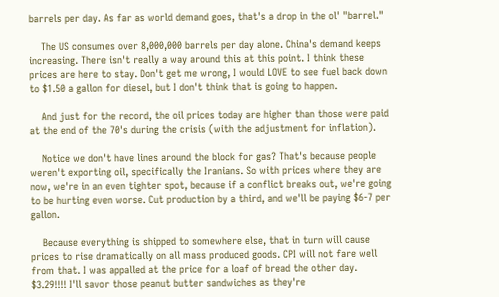barrels per day. As far as world demand goes, that's a drop in the ol' "barrel."

    The US consumes over 8,000,000 barrels per day alone. China's demand keeps increasing. There isn't really a way around this at this point. I think these prices are here to stay. Don't get me wrong, I would LOVE to see fuel back down to $1.50 a gallon for diesel, but I don't think that is going to happen.

    And just for the record, the oil prices today are higher than those were paid at the end of the 70's during the crisis (with the adjustment for inflation).

    Notice we don't have lines around the block for gas? That's because people weren't exporting oil, specifically the Iranians. So with prices where they are now, we're in an even tighter spot, because if a conflict breaks out, we're going to be hurting even worse. Cut production by a third, and we'll be paying $6-7 per gallon.

    Because everything is shipped to somewhere else, that in turn will cause prices to rise dramatically on all mass produced goods. CPI will not fare well from that. I was appalled at the price for a loaf of bread the other day. $3.29!!!! I'll savor those peanut butter sandwiches as they're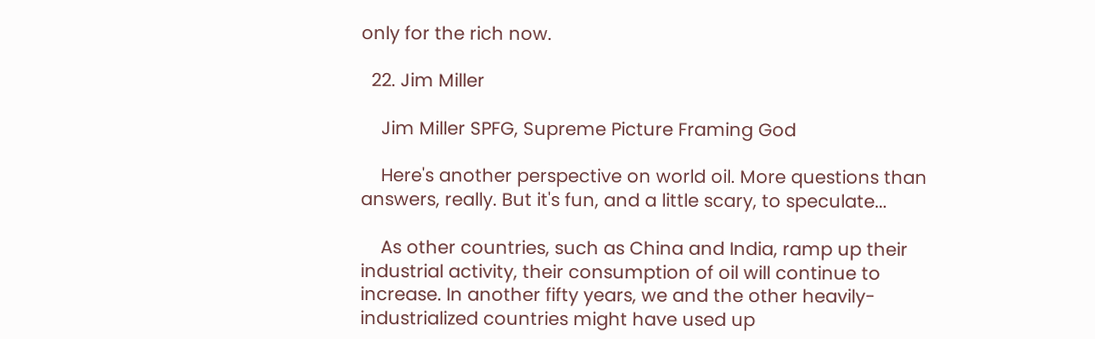only for the rich now.

  22. Jim Miller

    Jim Miller SPFG, Supreme Picture Framing God

    Here's another perspective on world oil. More questions than answers, really. But it's fun, and a little scary, to speculate...

    As other countries, such as China and India, ramp up their industrial activity, their consumption of oil will continue to increase. In another fifty years, we and the other heavily-industrialized countries might have used up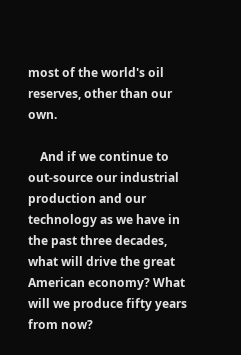most of the world's oil reserves, other than our own.

    And if we continue to out-source our industrial production and our technology as we have in the past three decades, what will drive the great American economy? What will we produce fifty years from now?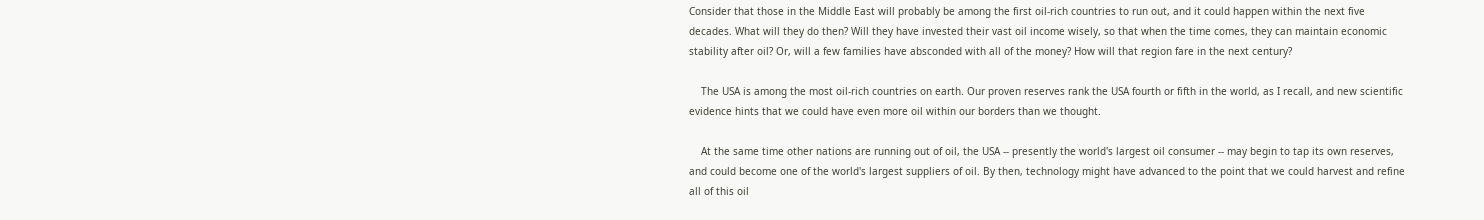Consider that those in the Middle East will probably be among the first oil-rich countries to run out, and it could happen within the next five decades. What will they do then? Will they have invested their vast oil income wisely, so that when the time comes, they can maintain economic stability after oil? Or, will a few families have absconded with all of the money? How will that region fare in the next century?

    The USA is among the most oil-rich countries on earth. Our proven reserves rank the USA fourth or fifth in the world, as I recall, and new scientific evidence hints that we could have even more oil within our borders than we thought.

    At the same time other nations are running out of oil, the USA -- presently the world's largest oil consumer -- may begin to tap its own reserves, and could become one of the world's largest suppliers of oil. By then, technology might have advanced to the point that we could harvest and refine all of this oil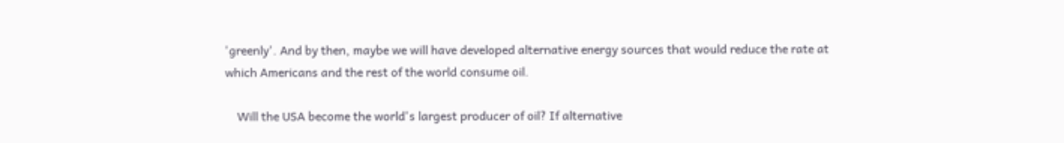'greenly'. And by then, maybe we will have developed alternative energy sources that would reduce the rate at which Americans and the rest of the world consume oil.

    Will the USA become the world's largest producer of oil? If alternative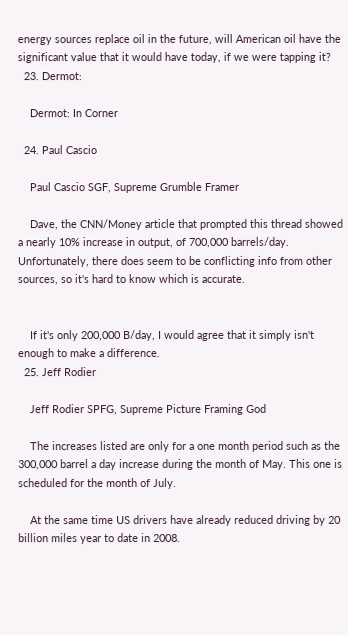energy sources replace oil in the future, will American oil have the significant value that it would have today, if we were tapping it?
  23. Dermot:

    Dermot: In Corner

  24. Paul Cascio

    Paul Cascio SGF, Supreme Grumble Framer

    Dave, the CNN/Money article that prompted this thread showed a nearly 10% increase in output, of 700,000 barrels/day. Unfortunately, there does seem to be conflicting info from other sources, so it's hard to know which is accurate.


    If it's only 200,000 B/day, I would agree that it simply isn't enough to make a difference.
  25. Jeff Rodier

    Jeff Rodier SPFG, Supreme Picture Framing God

    The increases listed are only for a one month period such as the 300,000 barrel a day increase during the month of May. This one is scheduled for the month of July.

    At the same time US drivers have already reduced driving by 20 billion miles year to date in 2008.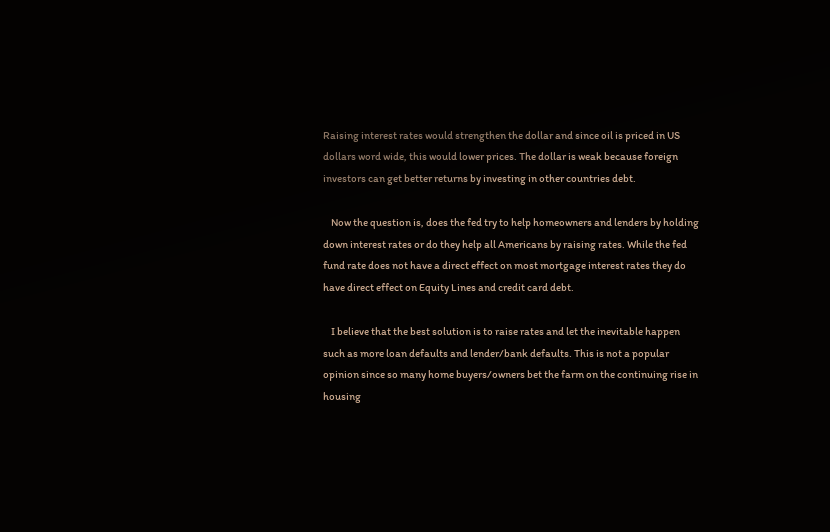Raising interest rates would strengthen the dollar and since oil is priced in US dollars word wide, this would lower prices. The dollar is weak because foreign investors can get better returns by investing in other countries debt.

    Now the question is, does the fed try to help homeowners and lenders by holding down interest rates or do they help all Americans by raising rates. While the fed fund rate does not have a direct effect on most mortgage interest rates they do have direct effect on Equity Lines and credit card debt.

    I believe that the best solution is to raise rates and let the inevitable happen such as more loan defaults and lender/bank defaults. This is not a popular opinion since so many home buyers/owners bet the farm on the continuing rise in housing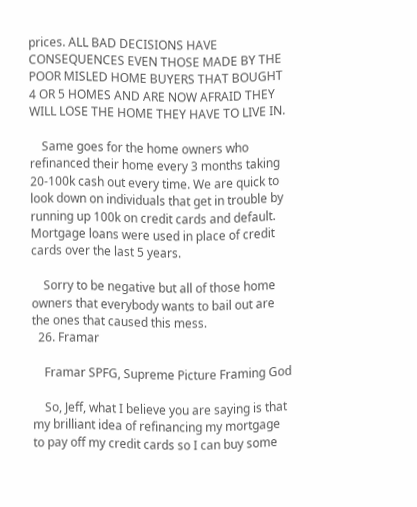prices. ALL BAD DECISIONS HAVE CONSEQUENCES EVEN THOSE MADE BY THE POOR MISLED HOME BUYERS THAT BOUGHT 4 OR 5 HOMES AND ARE NOW AFRAID THEY WILL LOSE THE HOME THEY HAVE TO LIVE IN.

    Same goes for the home owners who refinanced their home every 3 months taking 20-100k cash out every time. We are quick to look down on individuals that get in trouble by running up 100k on credit cards and default. Mortgage loans were used in place of credit cards over the last 5 years.

    Sorry to be negative but all of those home owners that everybody wants to bail out are the ones that caused this mess.
  26. Framar

    Framar SPFG, Supreme Picture Framing God

    So, Jeff, what I believe you are saying is that my brilliant idea of refinancing my mortgage to pay off my credit cards so I can buy some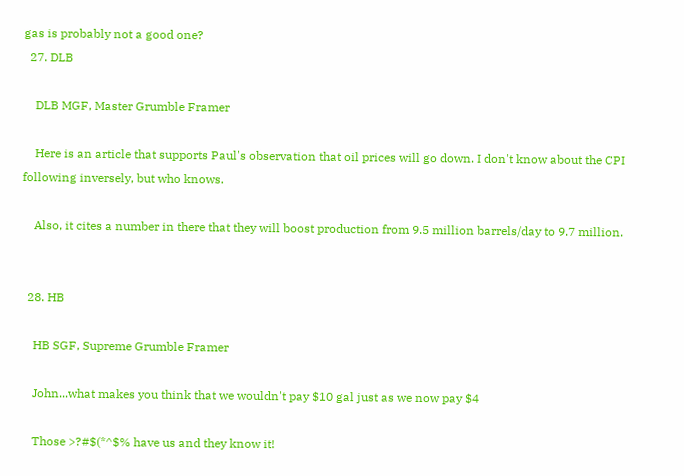gas is probably not a good one?
  27. DLB

    DLB MGF, Master Grumble Framer

    Here is an article that supports Paul's observation that oil prices will go down. I don't know about the CPI following inversely, but who knows.

    Also, it cites a number in there that they will boost production from 9.5 million barrels/day to 9.7 million.


  28. HB

    HB SGF, Supreme Grumble Framer

    John...what makes you think that we wouldn't pay $10 gal just as we now pay $4

    Those >?#$(*^$% have us and they know it!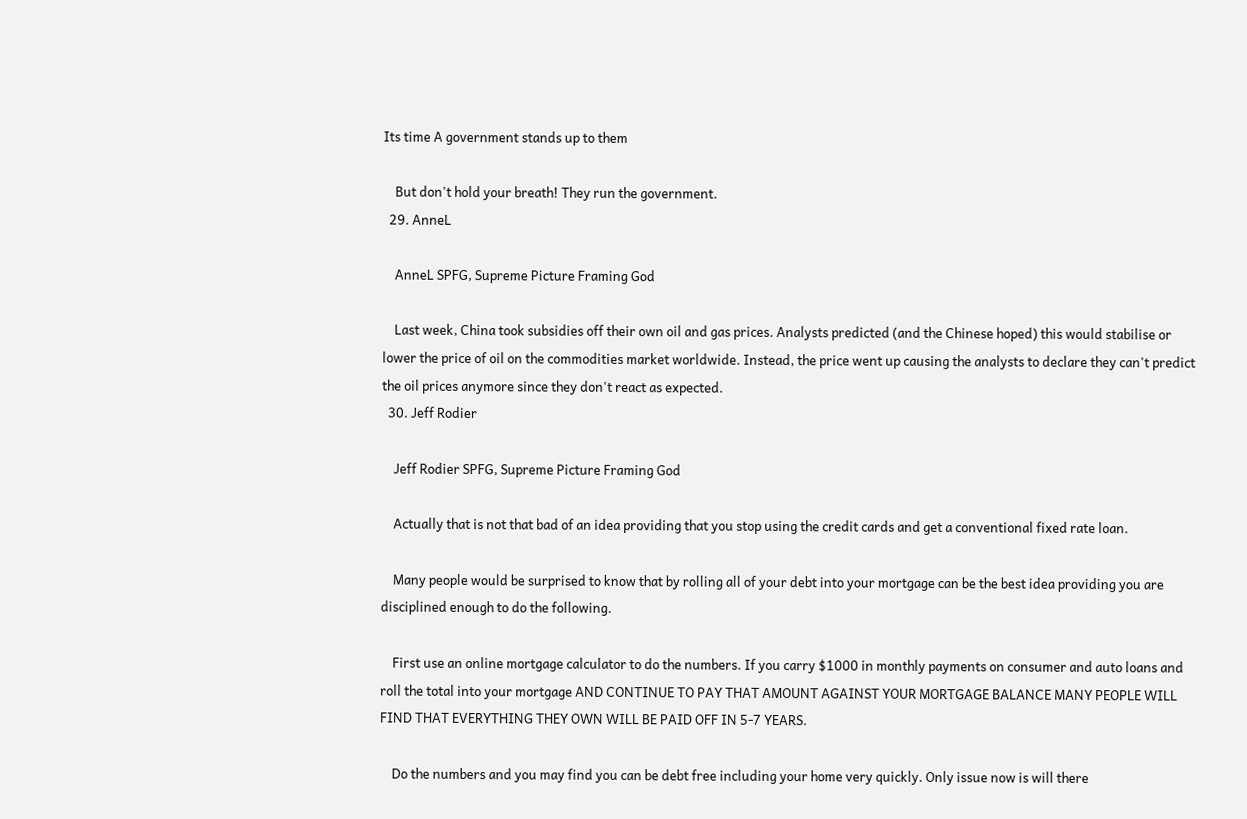Its time A government stands up to them

    But don't hold your breath! They run the government.
  29. AnneL

    AnneL SPFG, Supreme Picture Framing God

    Last week, China took subsidies off their own oil and gas prices. Analysts predicted (and the Chinese hoped) this would stabilise or lower the price of oil on the commodities market worldwide. Instead, the price went up causing the analysts to declare they can't predict the oil prices anymore since they don't react as expected.
  30. Jeff Rodier

    Jeff Rodier SPFG, Supreme Picture Framing God

    Actually that is not that bad of an idea providing that you stop using the credit cards and get a conventional fixed rate loan.

    Many people would be surprised to know that by rolling all of your debt into your mortgage can be the best idea providing you are disciplined enough to do the following.

    First use an online mortgage calculator to do the numbers. If you carry $1000 in monthly payments on consumer and auto loans and roll the total into your mortgage AND CONTINUE TO PAY THAT AMOUNT AGAINST YOUR MORTGAGE BALANCE MANY PEOPLE WILL FIND THAT EVERYTHING THEY OWN WILL BE PAID OFF IN 5-7 YEARS.

    Do the numbers and you may find you can be debt free including your home very quickly. Only issue now is will there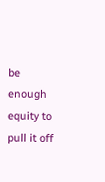be enough equity to pull it off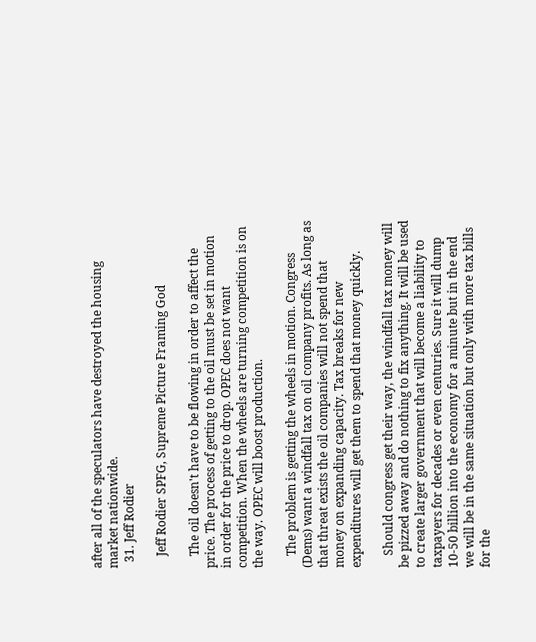after all of the speculators have destroyed the housing market nationwide.
  31. Jeff Rodier

    Jeff Rodier SPFG, Supreme Picture Framing God

    The oil doesn't have to be flowing in order to affect the price. The process of getting to the oil must be set in motion in order for the price to drop. OPEC does not want competition. When the wheels are turning competition is on the way. OPEC will boost production.

    The problem is getting the wheels in motion. Congress (Dems) want a windfall tax on oil company profits. As long as that threat exists the oil companies will not spend that money on expanding capacity. Tax breaks for new expenditures will get them to spend that money quickly.

    Should congress get their way, the windfall tax money will be pizzed away and do nothing to fix anything. It will be used to create larger government that will become a liability to taxpayers for decades or even centuries. Sure it will dump 10-50 billion into the economy for a minute but in the end we will be in the same situation but only with more tax bills for the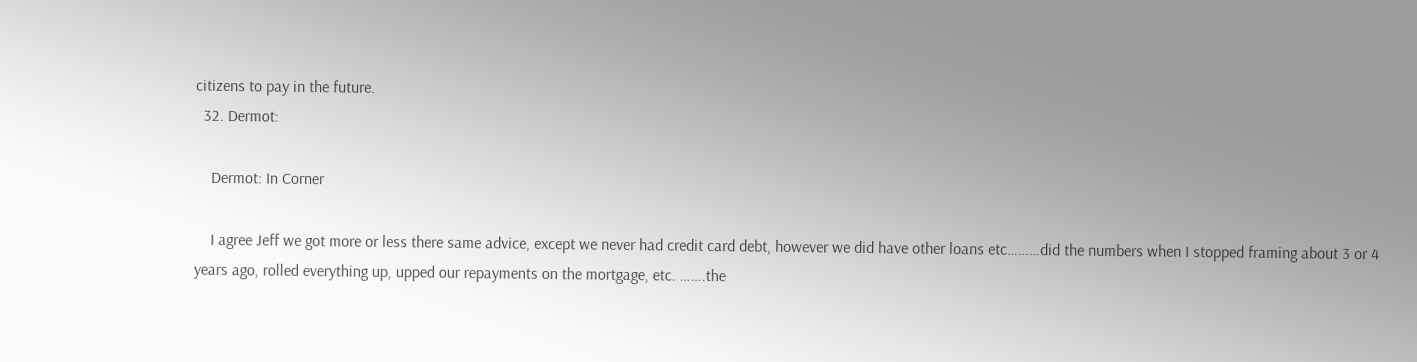citizens to pay in the future.
  32. Dermot:

    Dermot: In Corner

    I agree Jeff we got more or less there same advice, except we never had credit card debt, however we did have other loans etc………did the numbers when I stopped framing about 3 or 4 years ago, rolled everything up, upped our repayments on the mortgage, etc. …….the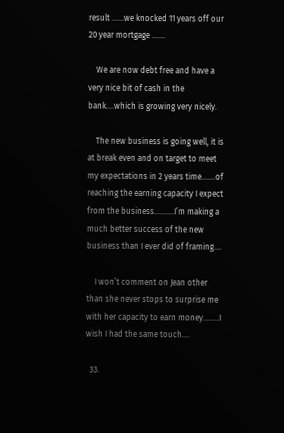result ……we knocked 11 years off our 20 year mortgage …….

    We are now debt free and have a very nice bit of cash in the bank….which is growing very nicely.

    The new business is going well, it is at break even and on target to meet my expectations in 2 years time…….of reaching the earning capacity I expect from the business……….I’m making a much better success of the new business than I ever did of framing….

    I won’t comment on Jean other than she never stops to surprise me with her capacity to earn money……..I wish I had the same touch….

  33.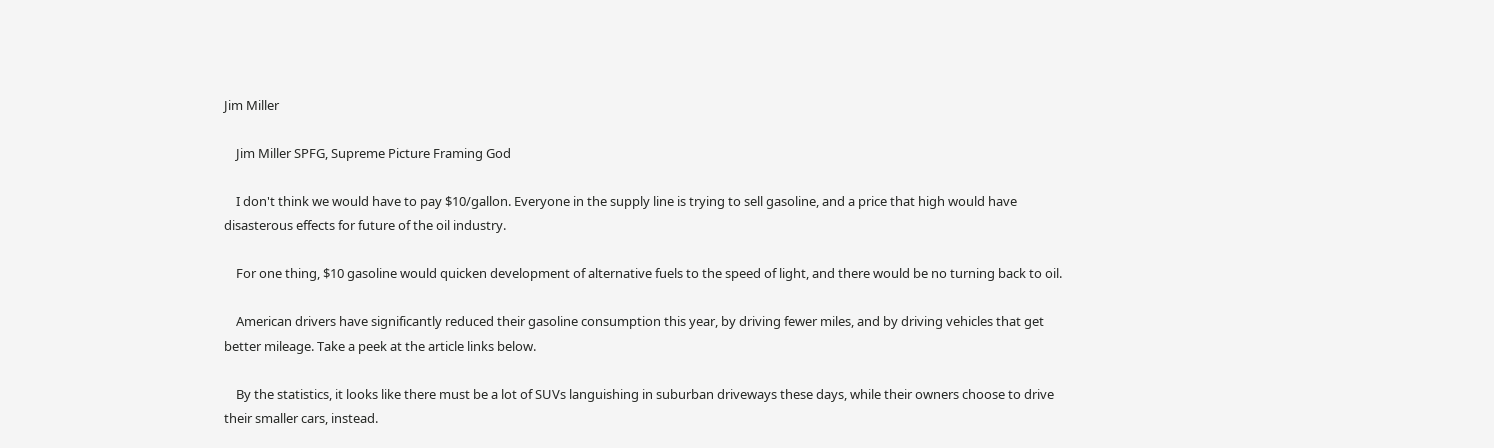Jim Miller

    Jim Miller SPFG, Supreme Picture Framing God

    I don't think we would have to pay $10/gallon. Everyone in the supply line is trying to sell gasoline, and a price that high would have disasterous effects for future of the oil industry.

    For one thing, $10 gasoline would quicken development of alternative fuels to the speed of light, and there would be no turning back to oil.

    American drivers have significantly reduced their gasoline consumption this year, by driving fewer miles, and by driving vehicles that get better mileage. Take a peek at the article links below.

    By the statistics, it looks like there must be a lot of SUVs languishing in suburban driveways these days, while their owners choose to drive their smaller cars, instead.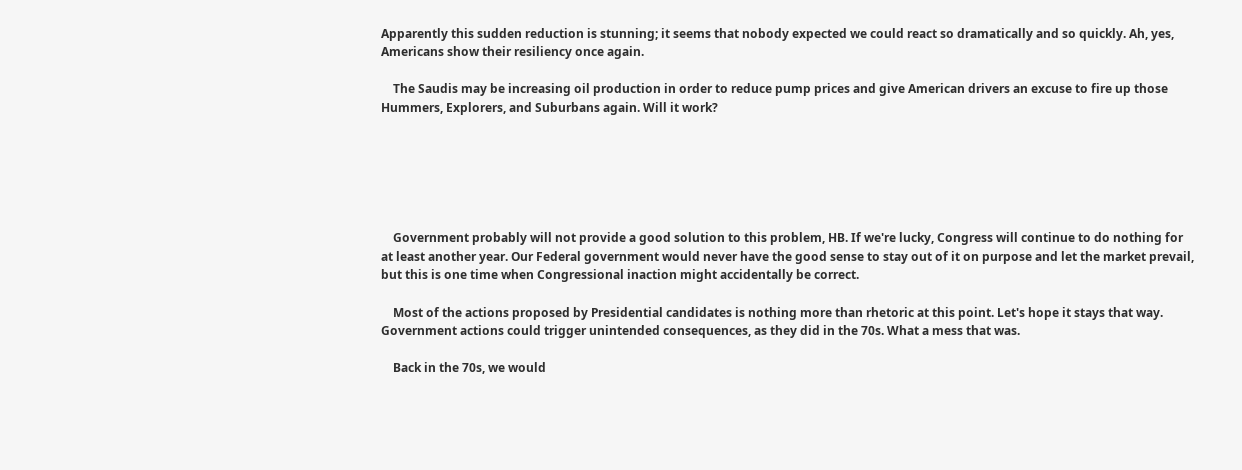Apparently this sudden reduction is stunning; it seems that nobody expected we could react so dramatically and so quickly. Ah, yes, Americans show their resiliency once again.

    The Saudis may be increasing oil production in order to reduce pump prices and give American drivers an excuse to fire up those Hummers, Explorers, and Suburbans again. Will it work?






    Government probably will not provide a good solution to this problem, HB. If we're lucky, Congress will continue to do nothing for at least another year. Our Federal government would never have the good sense to stay out of it on purpose and let the market prevail, but this is one time when Congressional inaction might accidentally be correct.

    Most of the actions proposed by Presidential candidates is nothing more than rhetoric at this point. Let's hope it stays that way. Government actions could trigger unintended consequences, as they did in the 70s. What a mess that was.

    Back in the 70s, we would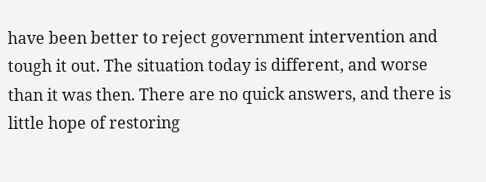have been better to reject government intervention and tough it out. The situation today is different, and worse than it was then. There are no quick answers, and there is little hope of restoring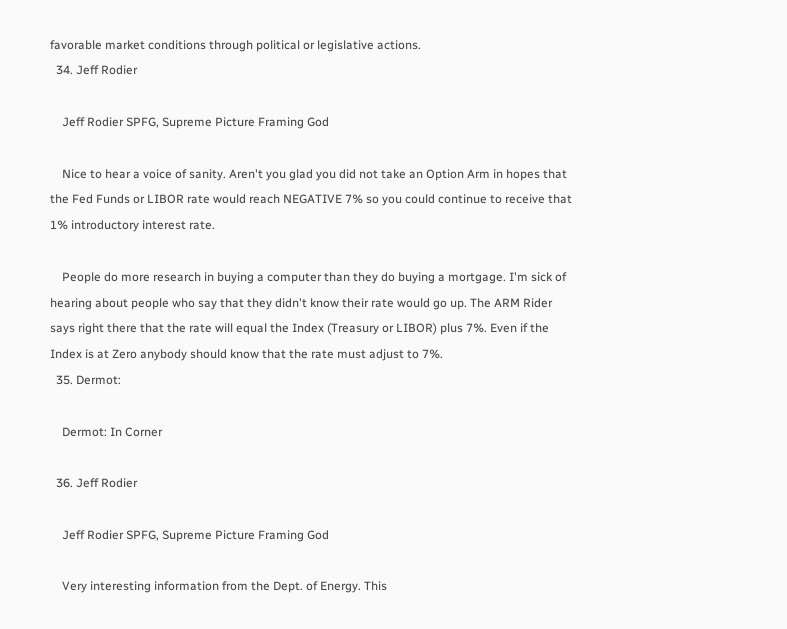favorable market conditions through political or legislative actions.
  34. Jeff Rodier

    Jeff Rodier SPFG, Supreme Picture Framing God

    Nice to hear a voice of sanity. Aren't you glad you did not take an Option Arm in hopes that the Fed Funds or LIBOR rate would reach NEGATIVE 7% so you could continue to receive that 1% introductory interest rate.

    People do more research in buying a computer than they do buying a mortgage. I'm sick of hearing about people who say that they didn't know their rate would go up. The ARM Rider says right there that the rate will equal the Index (Treasury or LIBOR) plus 7%. Even if the Index is at Zero anybody should know that the rate must adjust to 7%.
  35. Dermot:

    Dermot: In Corner

  36. Jeff Rodier

    Jeff Rodier SPFG, Supreme Picture Framing God

    Very interesting information from the Dept. of Energy. This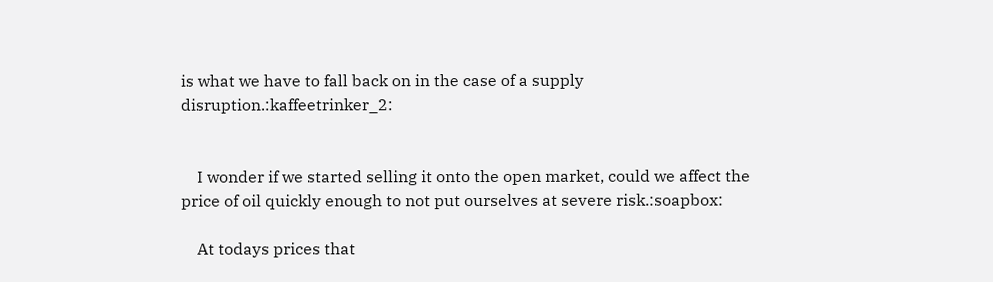is what we have to fall back on in the case of a supply disruption.:kaffeetrinker_2:


    I wonder if we started selling it onto the open market, could we affect the price of oil quickly enough to not put ourselves at severe risk.:soapbox:

    At todays prices that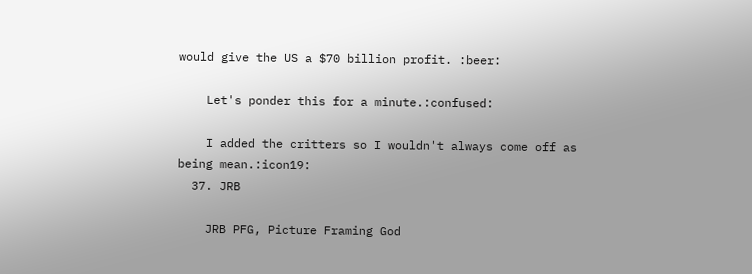would give the US a $70 billion profit. :beer:

    Let's ponder this for a minute.:confused:

    I added the critters so I wouldn't always come off as being mean.:icon19:
  37. JRB

    JRB PFG, Picture Framing God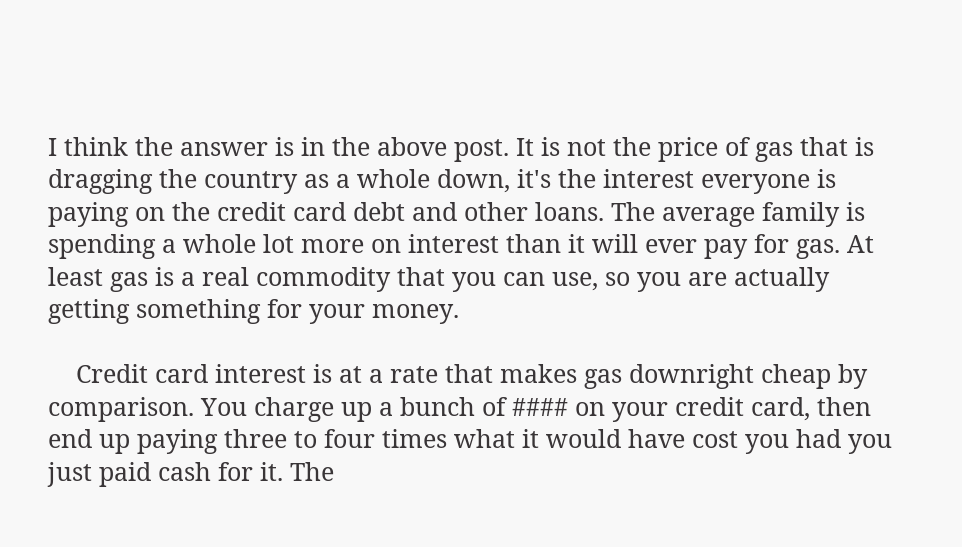I think the answer is in the above post. It is not the price of gas that is dragging the country as a whole down, it's the interest everyone is paying on the credit card debt and other loans. The average family is spending a whole lot more on interest than it will ever pay for gas. At least gas is a real commodity that you can use, so you are actually getting something for your money.

    Credit card interest is at a rate that makes gas downright cheap by comparison. You charge up a bunch of #### on your credit card, then end up paying three to four times what it would have cost you had you just paid cash for it. The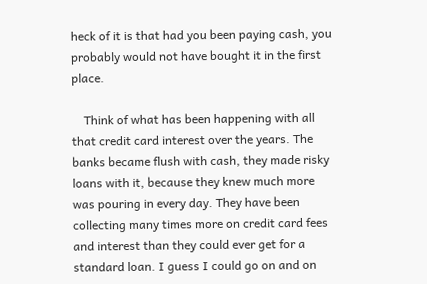heck of it is that had you been paying cash, you probably would not have bought it in the first place.

    Think of what has been happening with all that credit card interest over the years. The banks became flush with cash, they made risky loans with it, because they knew much more was pouring in every day. They have been collecting many times more on credit card fees and interest than they could ever get for a standard loan. I guess I could go on and on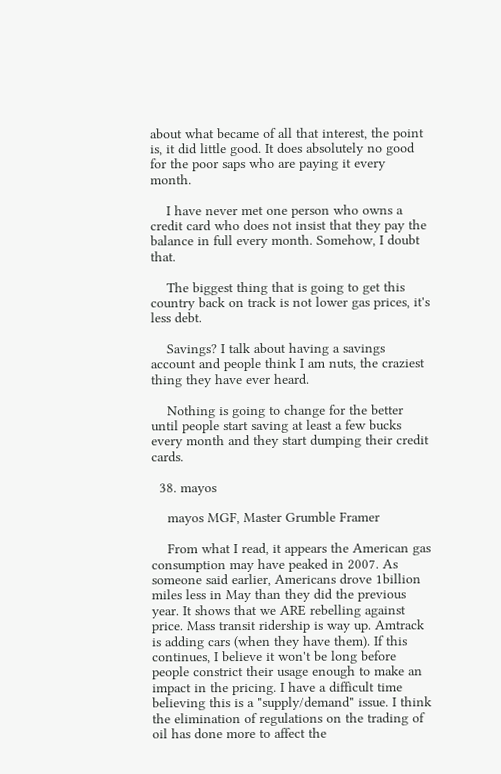about what became of all that interest, the point is, it did little good. It does absolutely no good for the poor saps who are paying it every month.

    I have never met one person who owns a credit card who does not insist that they pay the balance in full every month. Somehow, I doubt that.

    The biggest thing that is going to get this country back on track is not lower gas prices, it's less debt.

    Savings? I talk about having a savings account and people think I am nuts, the craziest thing they have ever heard.

    Nothing is going to change for the better until people start saving at least a few bucks every month and they start dumping their credit cards.

  38. mayos

    mayos MGF, Master Grumble Framer

    From what I read, it appears the American gas consumption may have peaked in 2007. As someone said earlier, Americans drove 1billion miles less in May than they did the previous year. It shows that we ARE rebelling against price. Mass transit ridership is way up. Amtrack is adding cars (when they have them). If this continues, I believe it won't be long before people constrict their usage enough to make an impact in the pricing. I have a difficult time believing this is a "supply/demand" issue. I think the elimination of regulations on the trading of oil has done more to affect the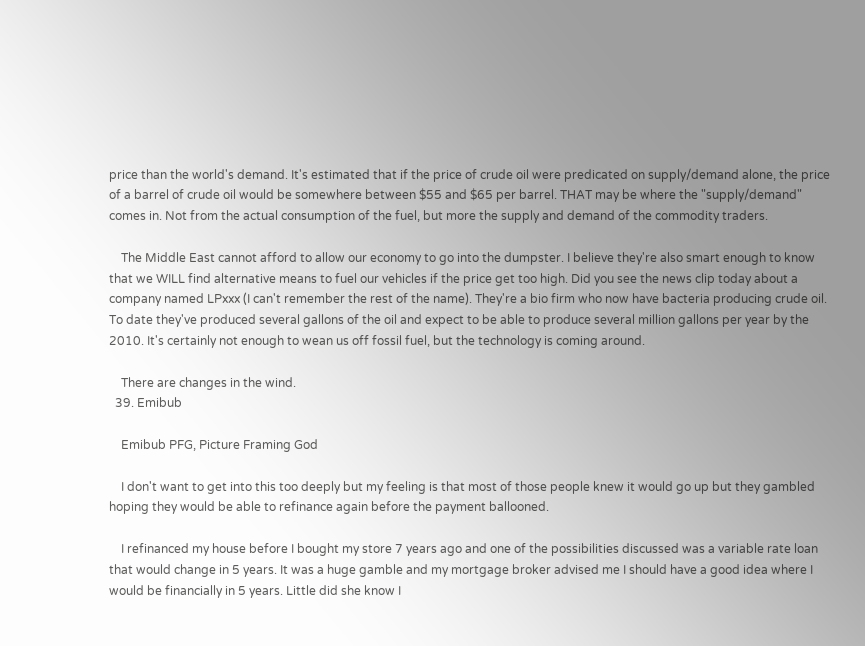price than the world's demand. It's estimated that if the price of crude oil were predicated on supply/demand alone, the price of a barrel of crude oil would be somewhere between $55 and $65 per barrel. THAT may be where the "supply/demand" comes in. Not from the actual consumption of the fuel, but more the supply and demand of the commodity traders.

    The Middle East cannot afford to allow our economy to go into the dumpster. I believe they're also smart enough to know that we WILL find alternative means to fuel our vehicles if the price get too high. Did you see the news clip today about a company named LPxxx (I can't remember the rest of the name). They're a bio firm who now have bacteria producing crude oil. To date they've produced several gallons of the oil and expect to be able to produce several million gallons per year by the 2010. It's certainly not enough to wean us off fossil fuel, but the technology is coming around.

    There are changes in the wind.
  39. Emibub

    Emibub PFG, Picture Framing God

    I don't want to get into this too deeply but my feeling is that most of those people knew it would go up but they gambled hoping they would be able to refinance again before the payment ballooned.

    I refinanced my house before I bought my store 7 years ago and one of the possibilities discussed was a variable rate loan that would change in 5 years. It was a huge gamble and my mortgage broker advised me I should have a good idea where I would be financially in 5 years. Little did she know I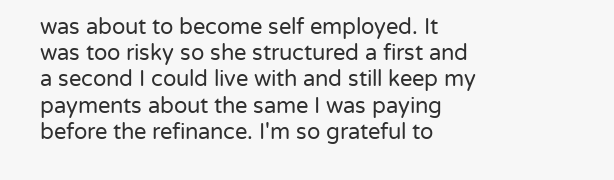was about to become self employed. It was too risky so she structured a first and a second I could live with and still keep my payments about the same I was paying before the refinance. I'm so grateful to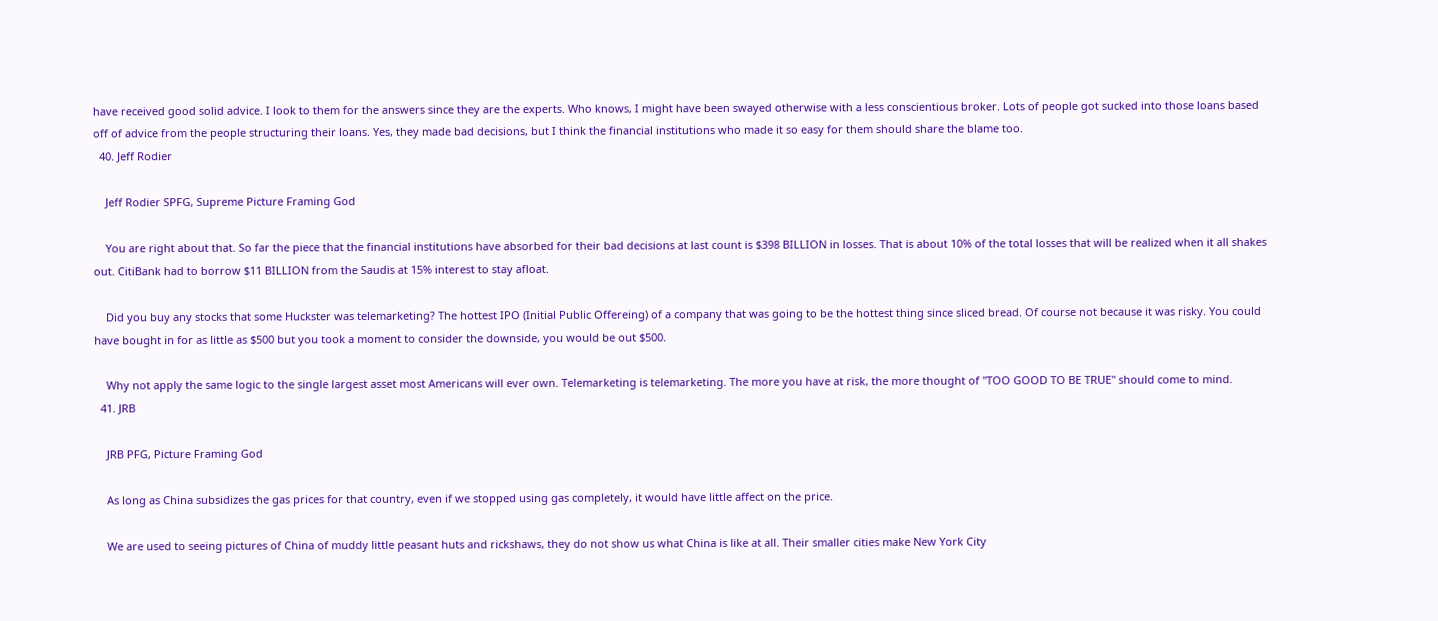have received good solid advice. I look to them for the answers since they are the experts. Who knows, I might have been swayed otherwise with a less conscientious broker. Lots of people got sucked into those loans based off of advice from the people structuring their loans. Yes, they made bad decisions, but I think the financial institutions who made it so easy for them should share the blame too.
  40. Jeff Rodier

    Jeff Rodier SPFG, Supreme Picture Framing God

    You are right about that. So far the piece that the financial institutions have absorbed for their bad decisions at last count is $398 BILLION in losses. That is about 10% of the total losses that will be realized when it all shakes out. CitiBank had to borrow $11 BILLION from the Saudis at 15% interest to stay afloat.

    Did you buy any stocks that some Huckster was telemarketing? The hottest IPO (Initial Public Offereing) of a company that was going to be the hottest thing since sliced bread. Of course not because it was risky. You could have bought in for as little as $500 but you took a moment to consider the downside, you would be out $500.

    Why not apply the same logic to the single largest asset most Americans will ever own. Telemarketing is telemarketing. The more you have at risk, the more thought of "TOO GOOD TO BE TRUE" should come to mind.
  41. JRB

    JRB PFG, Picture Framing God

    As long as China subsidizes the gas prices for that country, even if we stopped using gas completely, it would have little affect on the price.

    We are used to seeing pictures of China of muddy little peasant huts and rickshaws, they do not show us what China is like at all. Their smaller cities make New York City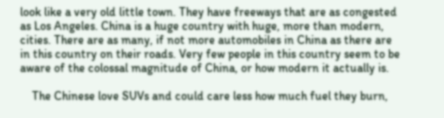look like a very old little town. They have freeways that are as congested as Los Angeles. China is a huge country with huge, more than modern, cities. There are as many, if not more automobiles in China as there are in this country on their roads. Very few people in this country seem to be aware of the colossal magnitude of China, or how modern it actually is.

    The Chinese love SUVs and could care less how much fuel they burn,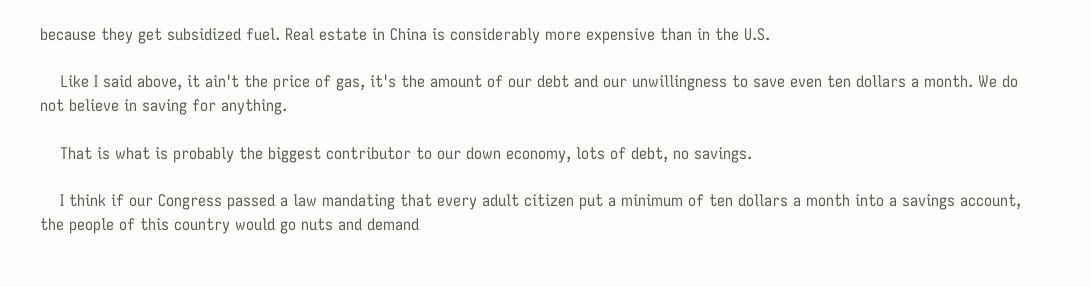because they get subsidized fuel. Real estate in China is considerably more expensive than in the U.S.

    Like I said above, it ain't the price of gas, it's the amount of our debt and our unwillingness to save even ten dollars a month. We do not believe in saving for anything.

    That is what is probably the biggest contributor to our down economy, lots of debt, no savings.

    I think if our Congress passed a law mandating that every adult citizen put a minimum of ten dollars a month into a savings account, the people of this country would go nuts and demand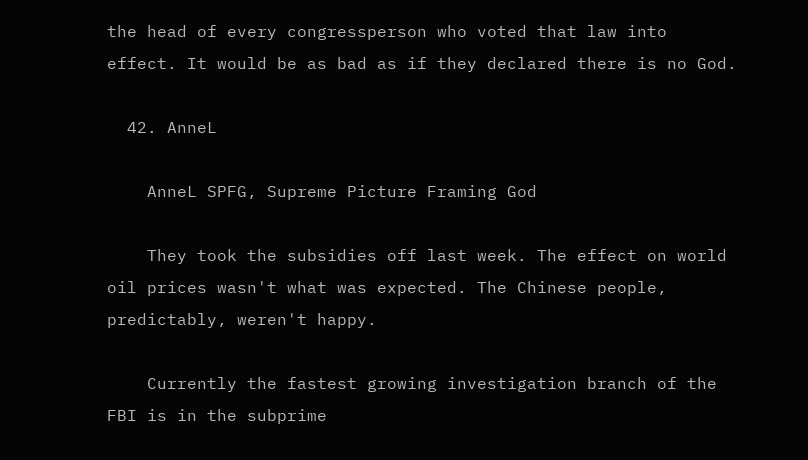the head of every congressperson who voted that law into effect. It would be as bad as if they declared there is no God.

  42. AnneL

    AnneL SPFG, Supreme Picture Framing God

    They took the subsidies off last week. The effect on world oil prices wasn't what was expected. The Chinese people, predictably, weren't happy.

    Currently the fastest growing investigation branch of the FBI is in the subprime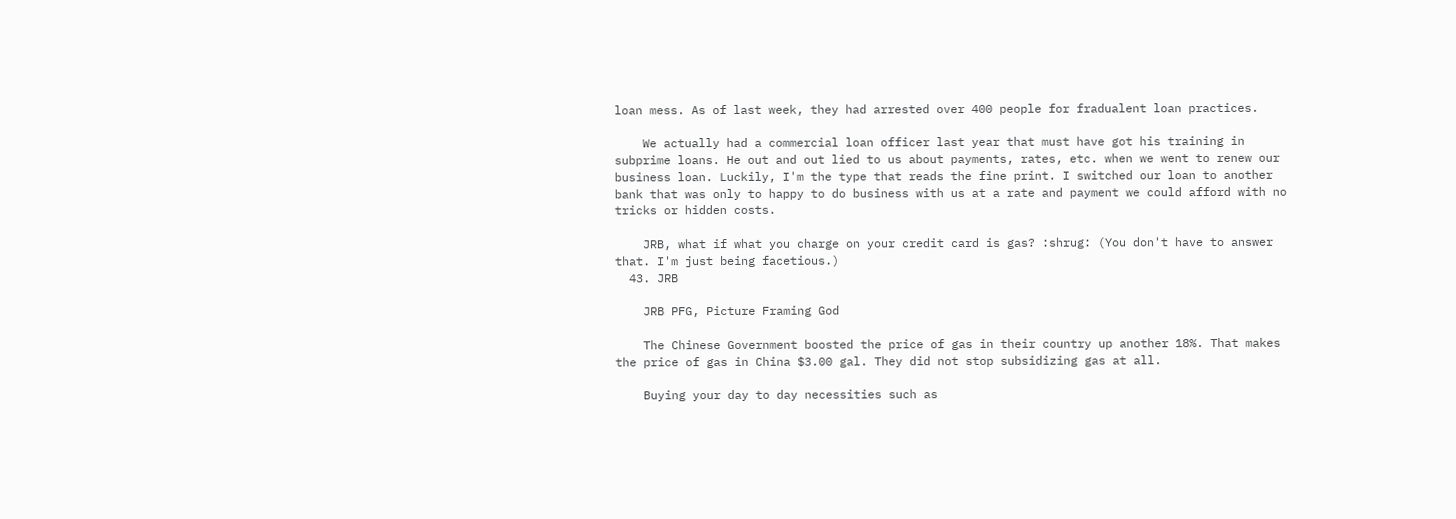loan mess. As of last week, they had arrested over 400 people for fradualent loan practices.

    We actually had a commercial loan officer last year that must have got his training in subprime loans. He out and out lied to us about payments, rates, etc. when we went to renew our business loan. Luckily, I'm the type that reads the fine print. I switched our loan to another bank that was only to happy to do business with us at a rate and payment we could afford with no tricks or hidden costs.

    JRB, what if what you charge on your credit card is gas? :shrug: (You don't have to answer that. I'm just being facetious.)
  43. JRB

    JRB PFG, Picture Framing God

    The Chinese Government boosted the price of gas in their country up another 18%. That makes the price of gas in China $3.00 gal. They did not stop subsidizing gas at all.

    Buying your day to day necessities such as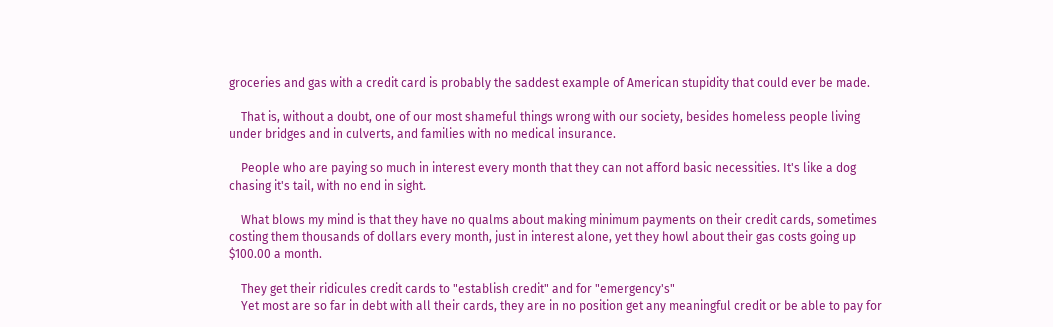groceries and gas with a credit card is probably the saddest example of American stupidity that could ever be made.

    That is, without a doubt, one of our most shameful things wrong with our society, besides homeless people living under bridges and in culverts, and families with no medical insurance.

    People who are paying so much in interest every month that they can not afford basic necessities. It's like a dog chasing it's tail, with no end in sight.

    What blows my mind is that they have no qualms about making minimum payments on their credit cards, sometimes costing them thousands of dollars every month, just in interest alone, yet they howl about their gas costs going up $100.00 a month.

    They get their ridicules credit cards to "establish credit" and for "emergency's"
    Yet most are so far in debt with all their cards, they are in no position get any meaningful credit or be able to pay for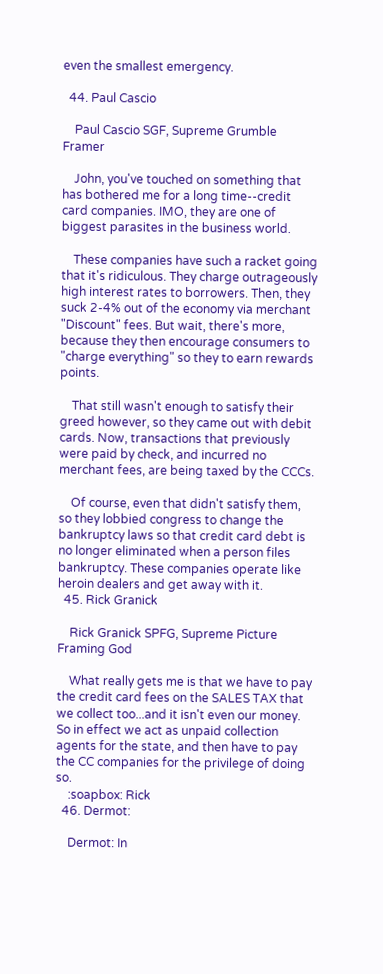even the smallest emergency.

  44. Paul Cascio

    Paul Cascio SGF, Supreme Grumble Framer

    John, you've touched on something that has bothered me for a long time--credit card companies. IMO, they are one of biggest parasites in the business world.

    These companies have such a racket going that it's ridiculous. They charge outrageously high interest rates to borrowers. Then, they suck 2-4% out of the economy via merchant "Discount" fees. But wait, there's more, because they then encourage consumers to "charge everything" so they to earn rewards points.

    That still wasn't enough to satisfy their greed however, so they came out with debit cards. Now, transactions that previously were paid by check, and incurred no merchant fees, are being taxed by the CCCs.

    Of course, even that didn't satisfy them, so they lobbied congress to change the bankruptcy laws so that credit card debt is no longer eliminated when a person files bankruptcy. These companies operate like heroin dealers and get away with it.
  45. Rick Granick

    Rick Granick SPFG, Supreme Picture Framing God

    What really gets me is that we have to pay the credit card fees on the SALES TAX that we collect too...and it isn't even our money. So in effect we act as unpaid collection agents for the state, and then have to pay the CC companies for the privilege of doing so.
    :soapbox: Rick
  46. Dermot:

    Dermot: In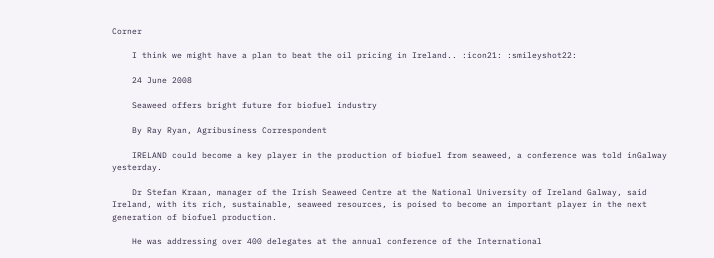Corner

    I think we might have a plan to beat the oil pricing in Ireland.. :icon21: :smileyshot22:

    24 June 2008

    Seaweed offers bright future for biofuel industry

    By Ray Ryan, Agribusiness Correspondent

    IRELAND could become a key player in the production of biofuel from seaweed, a conference was told inGalway yesterday.

    Dr Stefan Kraan, manager of the Irish Seaweed Centre at the National University of Ireland Galway, said Ireland, with its rich, sustainable, seaweed resources, is poised to become an important player in the next generation of biofuel production.

    He was addressing over 400 delegates at the annual conference of the International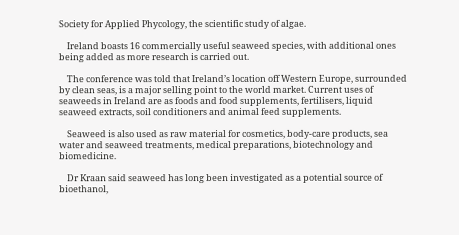Society for Applied Phycology, the scientific study of algae.

    Ireland boasts 16 commercially useful seaweed species, with additional ones being added as more research is carried out.

    The conference was told that Ireland’s location off Western Europe, surrounded by clean seas, is a major selling point to the world market. Current uses of seaweeds in Ireland are as foods and food supplements, fertilisers, liquid seaweed extracts, soil conditioners and animal feed supplements.

    Seaweed is also used as raw material for cosmetics, body-care products, sea water and seaweed treatments, medical preparations, biotechnology and biomedicine.

    Dr Kraan said seaweed has long been investigated as a potential source of bioethanol,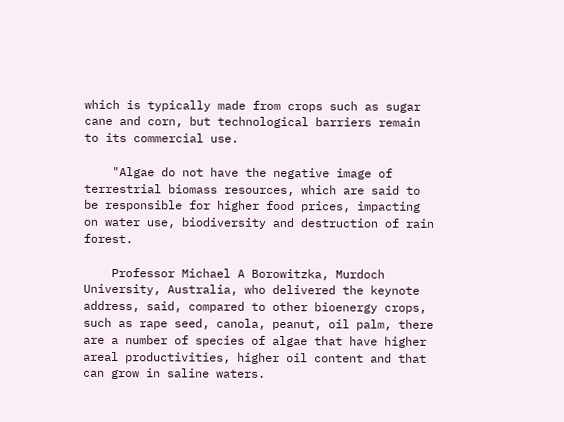which is typically made from crops such as sugar cane and corn, but technological barriers remain to its commercial use.

    "Algae do not have the negative image of terrestrial biomass resources, which are said to be responsible for higher food prices, impacting on water use, biodiversity and destruction of rain forest.

    Professor Michael A Borowitzka, Murdoch University, Australia, who delivered the keynote address, said, compared to other bioenergy crops, such as rape seed, canola, peanut, oil palm, there are a number of species of algae that have higher areal productivities, higher oil content and that can grow in saline waters.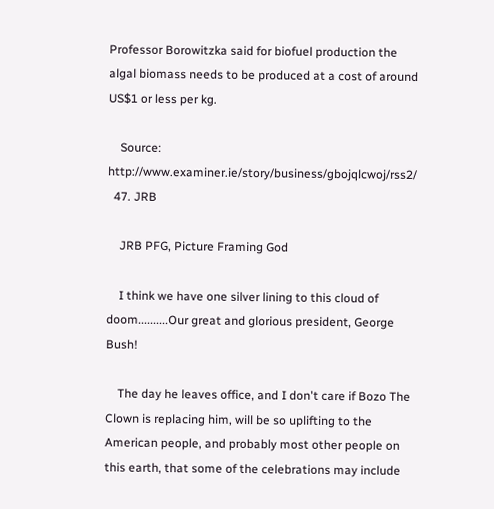Professor Borowitzka said for biofuel production the algal biomass needs to be produced at a cost of around US$1 or less per kg.

    Source: http://www.examiner.ie/story/business/gbojqlcwoj/rss2/
  47. JRB

    JRB PFG, Picture Framing God

    I think we have one silver lining to this cloud of doom..........Our great and glorious president, George Bush!

    The day he leaves office, and I don't care if Bozo The Clown is replacing him, will be so uplifting to the American people, and probably most other people on this earth, that some of the celebrations may include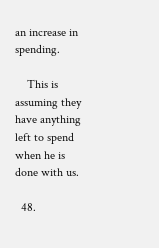an increase in spending.

    This is assuming they have anything left to spend when he is done with us.

  48.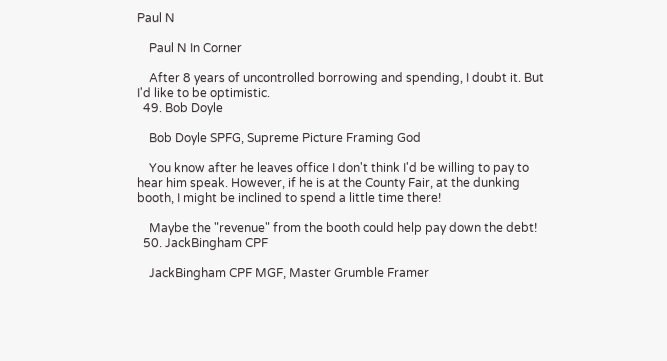Paul N

    Paul N In Corner

    After 8 years of uncontrolled borrowing and spending, I doubt it. But I'd like to be optimistic.
  49. Bob Doyle

    Bob Doyle SPFG, Supreme Picture Framing God

    You know after he leaves office I don't think I'd be willing to pay to hear him speak. However, if he is at the County Fair, at the dunking booth, I might be inclined to spend a little time there!

    Maybe the "revenue" from the booth could help pay down the debt!
  50. JackBingham CPF

    JackBingham CPF MGF, Master Grumble Framer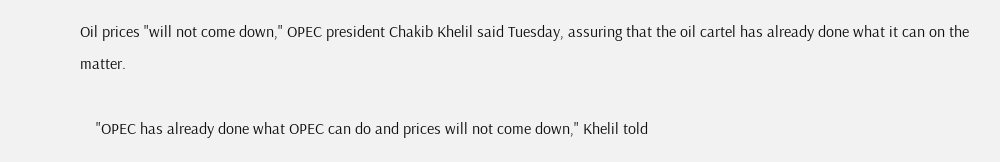Oil prices "will not come down," OPEC president Chakib Khelil said Tuesday, assuring that the oil cartel has already done what it can on the matter.

    "OPEC has already done what OPEC can do and prices will not come down," Khelil told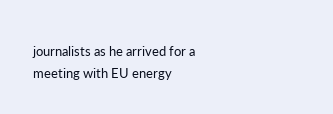journalists as he arrived for a meeting with EU energy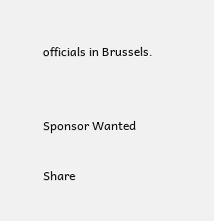officials in Brussels.


Sponsor Wanted

Share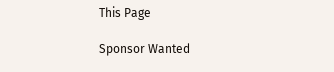This Page

Sponsor Wanted